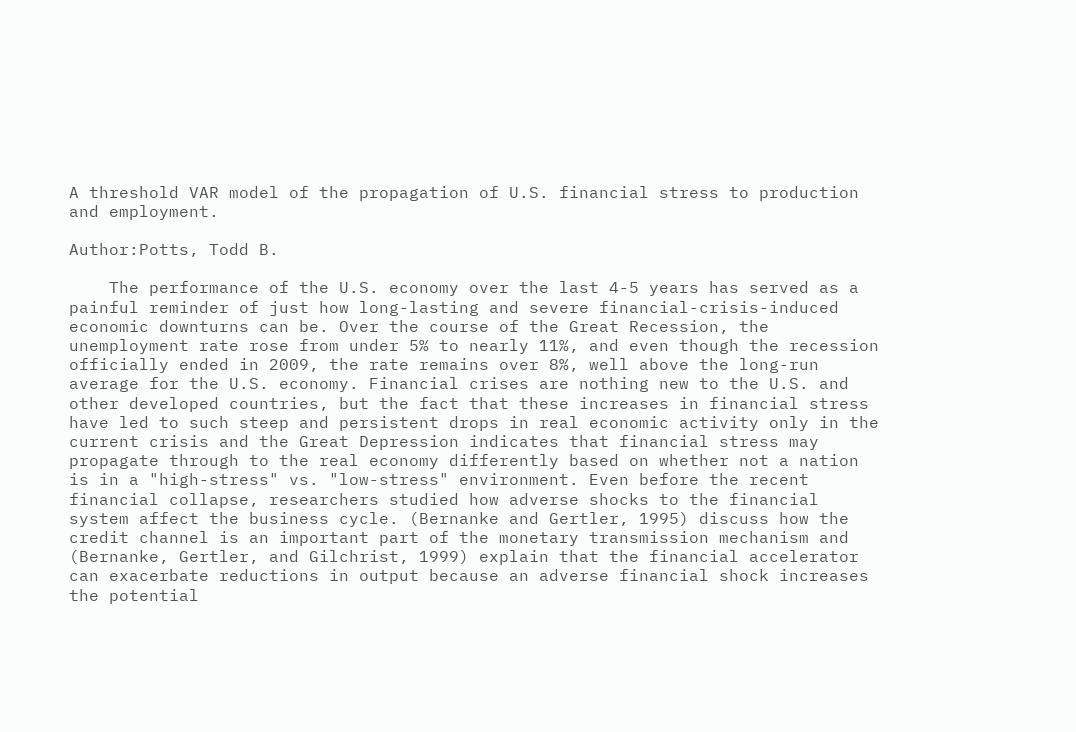A threshold VAR model of the propagation of U.S. financial stress to production and employment.

Author:Potts, Todd B.

    The performance of the U.S. economy over the last 4-5 years has served as a painful reminder of just how long-lasting and severe financial-crisis-induced economic downturns can be. Over the course of the Great Recession, the unemployment rate rose from under 5% to nearly 11%, and even though the recession officially ended in 2009, the rate remains over 8%, well above the long-run average for the U.S. economy. Financial crises are nothing new to the U.S. and other developed countries, but the fact that these increases in financial stress have led to such steep and persistent drops in real economic activity only in the current crisis and the Great Depression indicates that financial stress may propagate through to the real economy differently based on whether not a nation is in a "high-stress" vs. "low-stress" environment. Even before the recent financial collapse, researchers studied how adverse shocks to the financial system affect the business cycle. (Bernanke and Gertler, 1995) discuss how the credit channel is an important part of the monetary transmission mechanism and (Bernanke, Gertler, and Gilchrist, 1999) explain that the financial accelerator can exacerbate reductions in output because an adverse financial shock increases the potential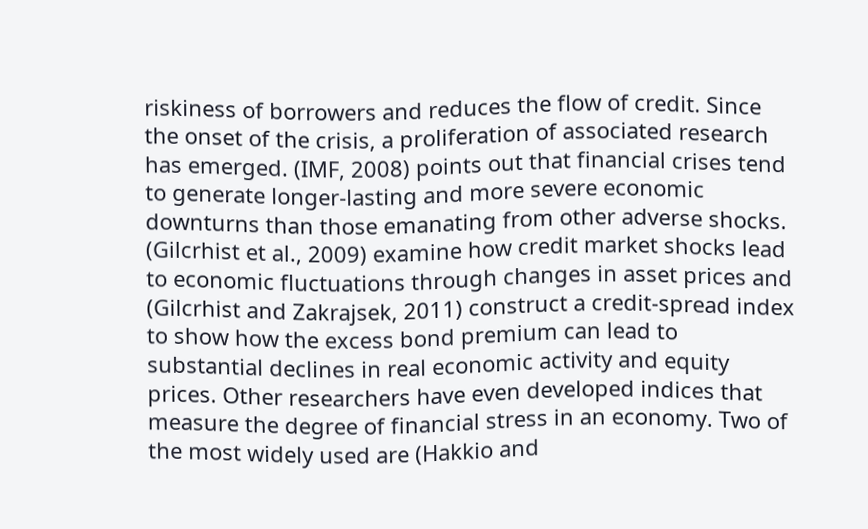riskiness of borrowers and reduces the flow of credit. Since the onset of the crisis, a proliferation of associated research has emerged. (IMF, 2008) points out that financial crises tend to generate longer-lasting and more severe economic downturns than those emanating from other adverse shocks. (Gilcrhist et al., 2009) examine how credit market shocks lead to economic fluctuations through changes in asset prices and (Gilcrhist and Zakrajsek, 2011) construct a credit-spread index to show how the excess bond premium can lead to substantial declines in real economic activity and equity prices. Other researchers have even developed indices that measure the degree of financial stress in an economy. Two of the most widely used are (Hakkio and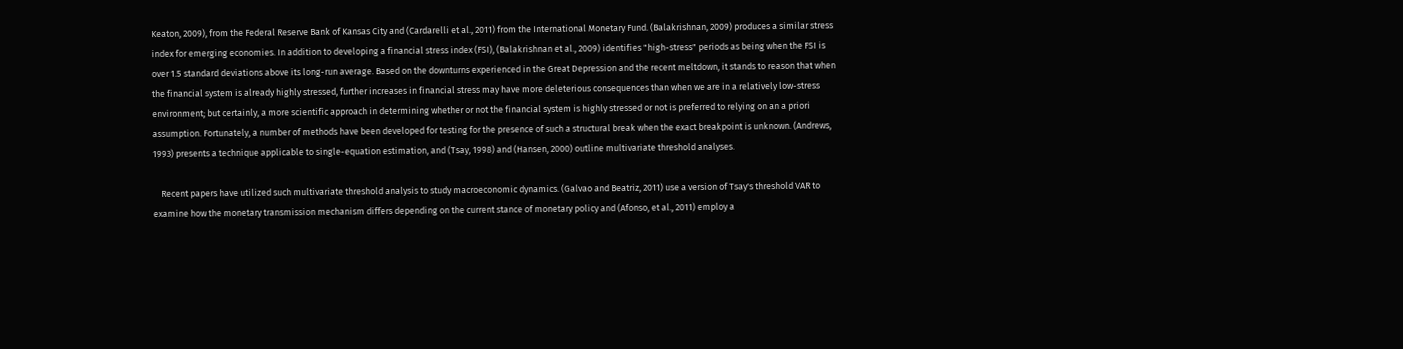Keaton, 2009), from the Federal Reserve Bank of Kansas City and (Cardarelli et al., 2011) from the International Monetary Fund. (Balakrishnan, 2009) produces a similar stress index for emerging economies. In addition to developing a financial stress index (FSI), (Balakrishnan et al., 2009) identifies "high-stress" periods as being when the FSI is over 1.5 standard deviations above its long-run average. Based on the downturns experienced in the Great Depression and the recent meltdown, it stands to reason that when the financial system is already highly stressed, further increases in financial stress may have more deleterious consequences than when we are in a relatively low-stress environment; but certainly, a more scientific approach in determining whether or not the financial system is highly stressed or not is preferred to relying on an a priori assumption. Fortunately, a number of methods have been developed for testing for the presence of such a structural break when the exact breakpoint is unknown. (Andrews, 1993) presents a technique applicable to single-equation estimation, and (Tsay, 1998) and (Hansen, 2000) outline multivariate threshold analyses.

    Recent papers have utilized such multivariate threshold analysis to study macroeconomic dynamics. (Galvao and Beatriz, 2011) use a version of Tsay's threshold VAR to examine how the monetary transmission mechanism differs depending on the current stance of monetary policy and (Afonso, et al., 2011) employ a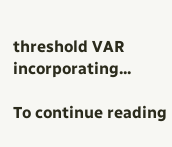threshold VAR incorporating...

To continue reading